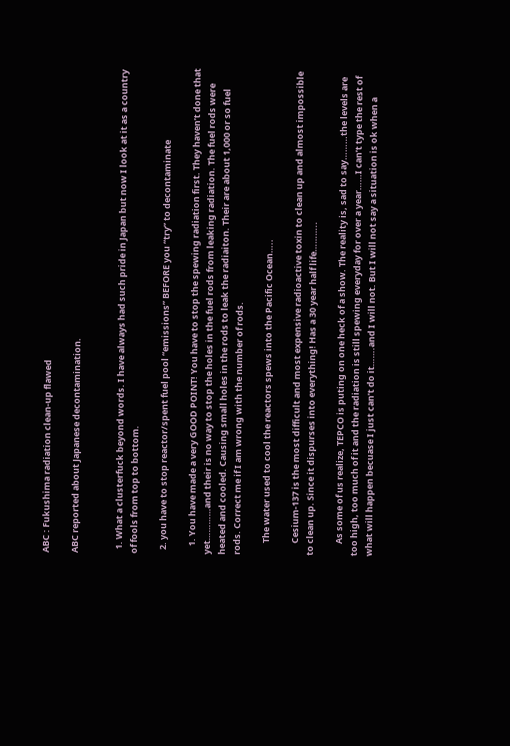ABC : Fukushima radiation clean-up flawed

ABC reported about Japanese decontamination.


  1. What a clusterfuck beyond words. I have always had such pride in Japan but now I look at it as a country of fools from top to bottom.

  2. you have to stop reactor/spent fuel pool “emissions” BEFORE you “try” to decontaminate

    1. You have made a very GOOD POINT! You have to stop the spewing radiation first. They haven’t done that yet…………and their is no way to stop the holes in the fuel rods from leaking radiation. The fuel rods were heated and cooled. Causing small holes in the rods to leak the radiaiton. Their are about 1,000 or so fuel rods. Correct me if I am wrong with the number of rods.

      The water used to cool the reactors spews into the Pacific Ocean…..

      Cesium-137 is the most difficult and most expensive radioactive toxin to clean up and almost impossible to clean up. Since it dispurses into everything! Has a 30 year half life………..

      As some of us realize, TEPCO is puting on one heck of a show. The reality is, sad to say………the levels are too high, too much of it and the radiation is still spewing everyday for over a year……I can’t type the rest of what will happen becuase I just can’t do it…….and I will not. But I will not say a situation is ok when a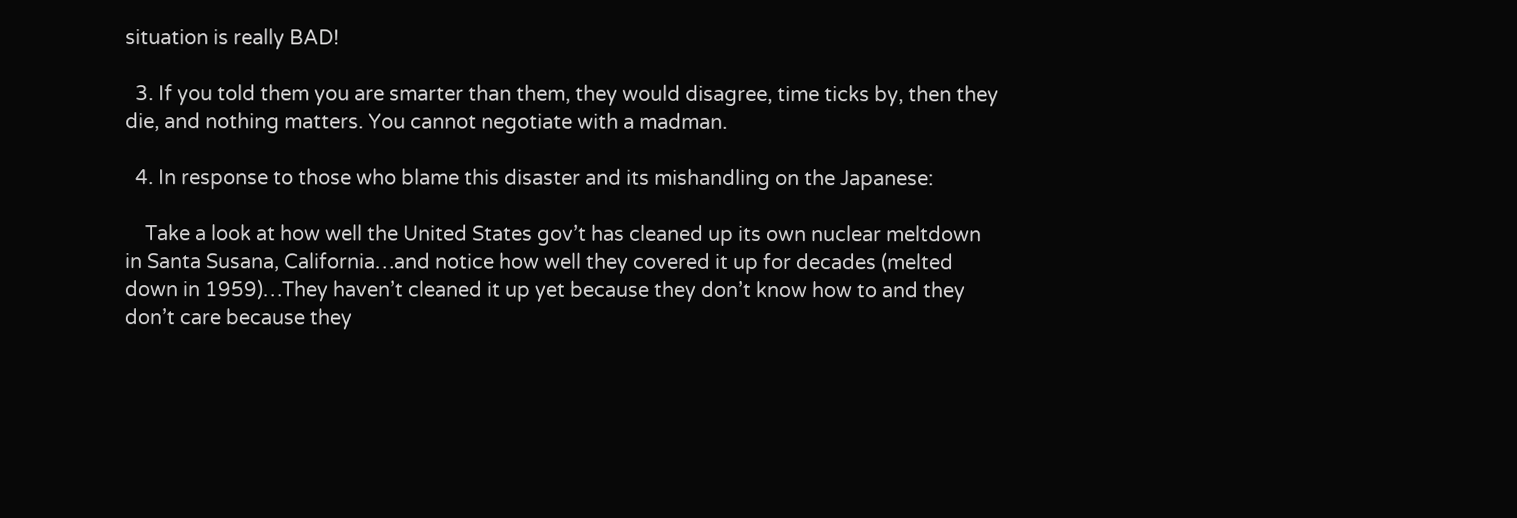situation is really BAD!

  3. If you told them you are smarter than them, they would disagree, time ticks by, then they die, and nothing matters. You cannot negotiate with a madman.

  4. In response to those who blame this disaster and its mishandling on the Japanese:

    Take a look at how well the United States gov’t has cleaned up its own nuclear meltdown in Santa Susana, California…and notice how well they covered it up for decades (melted down in 1959)…They haven’t cleaned it up yet because they don’t know how to and they don’t care because they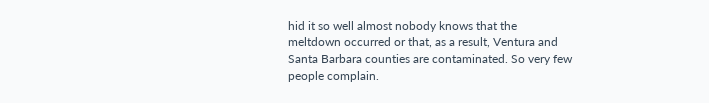hid it so well almost nobody knows that the meltdown occurred or that, as a result, Ventura and Santa Barbara counties are contaminated. So very few people complain.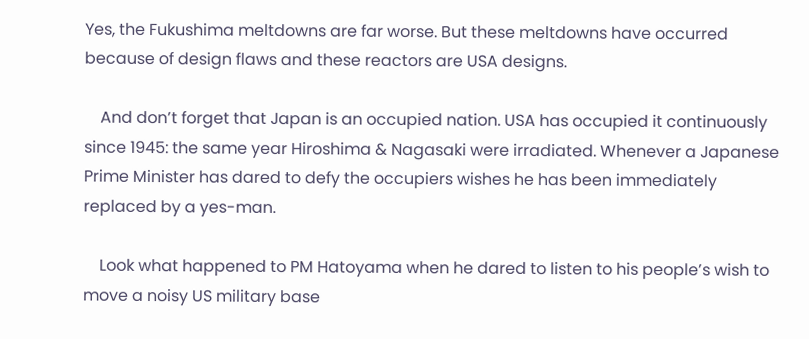Yes, the Fukushima meltdowns are far worse. But these meltdowns have occurred because of design flaws and these reactors are USA designs.

    And don’t forget that Japan is an occupied nation. USA has occupied it continuously since 1945: the same year Hiroshima & Nagasaki were irradiated. Whenever a Japanese Prime Minister has dared to defy the occupiers wishes he has been immediately replaced by a yes-man.

    Look what happened to PM Hatoyama when he dared to listen to his people’s wish to move a noisy US military base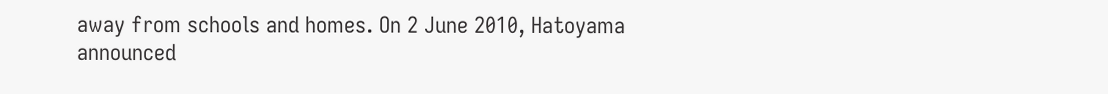away from schools and homes. On 2 June 2010, Hatoyama announced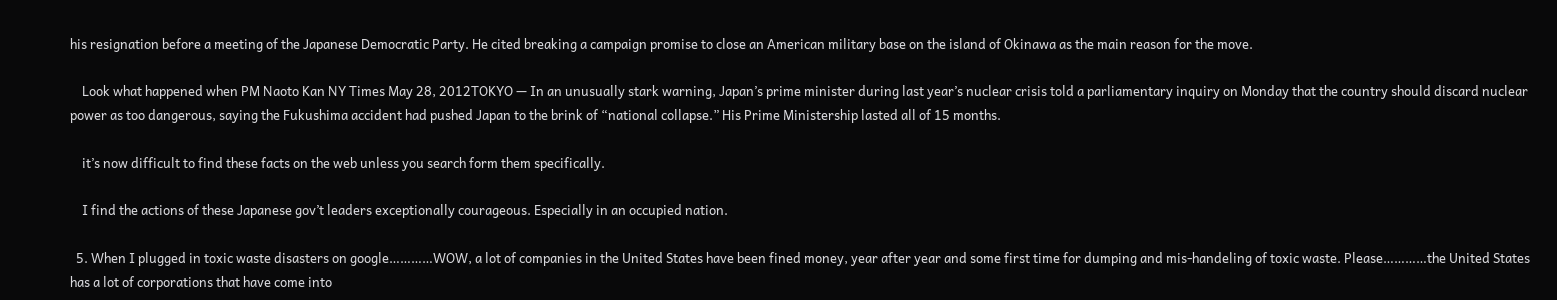his resignation before a meeting of the Japanese Democratic Party. He cited breaking a campaign promise to close an American military base on the island of Okinawa as the main reason for the move.

    Look what happened when PM Naoto Kan NY Times May 28, 2012TOKYO — In an unusually stark warning, Japan’s prime minister during last year’s nuclear crisis told a parliamentary inquiry on Monday that the country should discard nuclear power as too dangerous, saying the Fukushima accident had pushed Japan to the brink of “national collapse.” His Prime Ministership lasted all of 15 months.

    it’s now difficult to find these facts on the web unless you search form them specifically.

    I find the actions of these Japanese gov’t leaders exceptionally courageous. Especially in an occupied nation.

  5. When I plugged in toxic waste disasters on google…………WOW, a lot of companies in the United States have been fined money, year after year and some first time for dumping and mis-handeling of toxic waste. Please…………the United States has a lot of corporations that have come into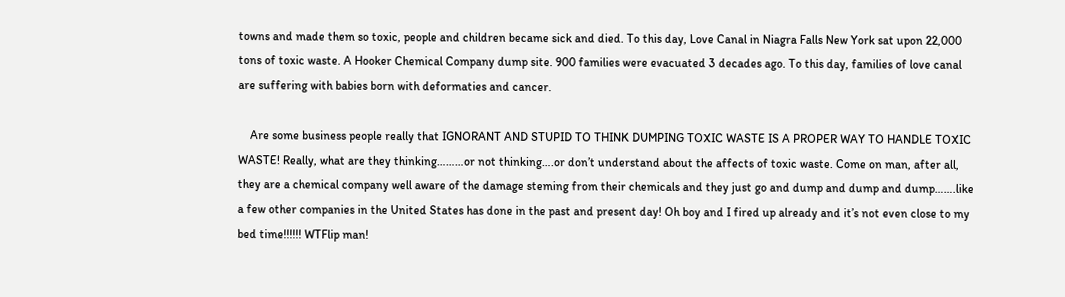towns and made them so toxic, people and children became sick and died. To this day, Love Canal in Niagra Falls New York sat upon 22,000 tons of toxic waste. A Hooker Chemical Company dump site. 900 families were evacuated 3 decades ago. To this day, families of love canal are suffering with babies born with deformaties and cancer.

    Are some business people really that IGNORANT AND STUPID TO THINK DUMPING TOXIC WASTE IS A PROPER WAY TO HANDLE TOXIC WASTE! Really, what are they thinking………or not thinking….or don’t understand about the affects of toxic waste. Come on man, after all, they are a chemical company well aware of the damage steming from their chemicals and they just go and dump and dump and dump…….like a few other companies in the United States has done in the past and present day! Oh boy and I fired up already and it’s not even close to my bed time!!!!!! WTFlip man!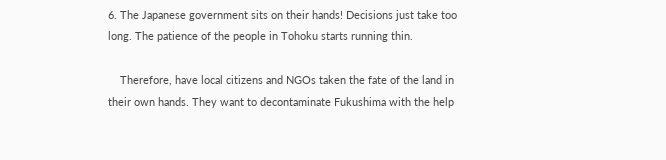6. The Japanese government sits on their hands! Decisions just take too long. The patience of the people in Tohoku starts running thin.

    Therefore, have local citizens and NGOs taken the fate of the land in their own hands. They want to decontaminate Fukushima with the help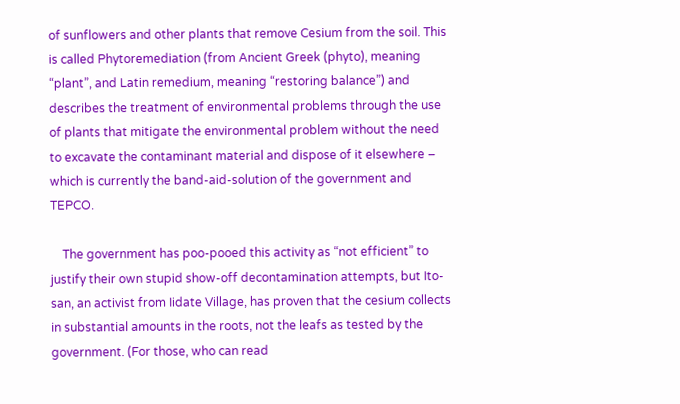of sunflowers and other plants that remove Cesium from the soil. This is called Phytoremediation (from Ancient Greek (phyto), meaning “plant”, and Latin remedium, meaning “restoring balance”) and describes the treatment of environmental problems through the use of plants that mitigate the environmental problem without the need to excavate the contaminant material and dispose of it elsewhere – which is currently the band-aid-solution of the government and TEPCO.

    The government has poo-pooed this activity as “not efficient” to justify their own stupid show-off decontamination attempts, but Ito-san, an activist from Iidate Village, has proven that the cesium collects in substantial amounts in the roots, not the leafs as tested by the government. (For those, who can read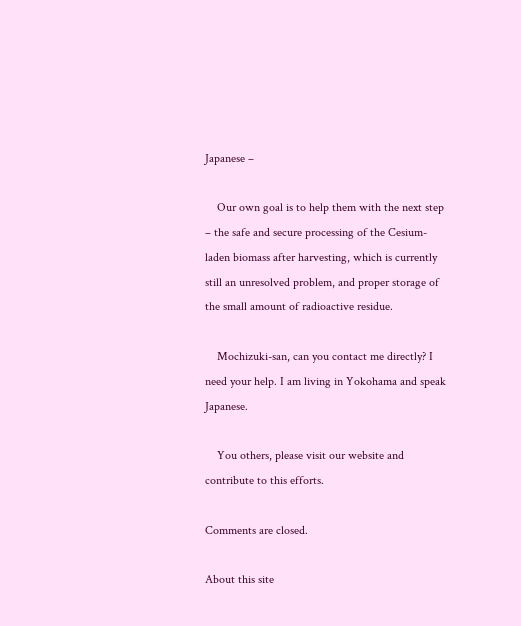Japanese –

    Our own goal is to help them with the next step – the safe and secure processing of the Cesium-laden biomass after harvesting, which is currently still an unresolved problem, and proper storage of the small amount of radioactive residue.

    Mochizuki-san, can you contact me directly? I need your help. I am living in Yokohama and speak Japanese.

    You others, please visit our website and contribute to this efforts.

Comments are closed.

About this site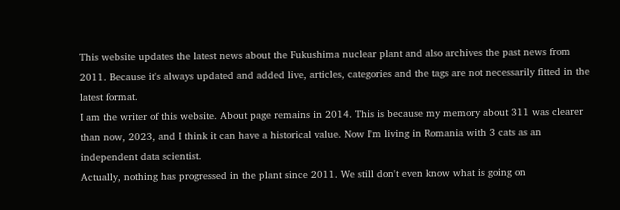This website updates the latest news about the Fukushima nuclear plant and also archives the past news from 2011. Because it's always updated and added live, articles, categories and the tags are not necessarily fitted in the latest format.
I am the writer of this website. About page remains in 2014. This is because my memory about 311 was clearer than now, 2023, and I think it can have a historical value. Now I'm living in Romania with 3 cats as an independent data scientist.
Actually, nothing has progressed in the plant since 2011. We still don't even know what is going on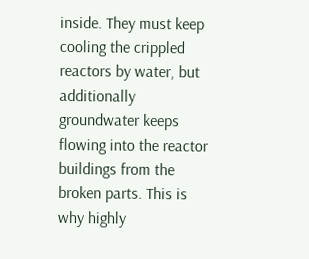inside. They must keep cooling the crippled reactors by water, but additionally groundwater keeps flowing into the reactor buildings from the broken parts. This is why highly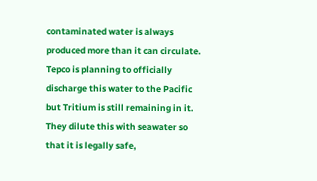contaminated water is always produced more than it can circulate. Tepco is planning to officially discharge this water to the Pacific but Tritium is still remaining in it. They dilute this with seawater so that it is legally safe,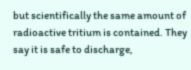but scientifically the same amount of radioactive tritium is contained. They say it is safe to discharge,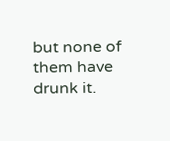but none of them have drunk it.